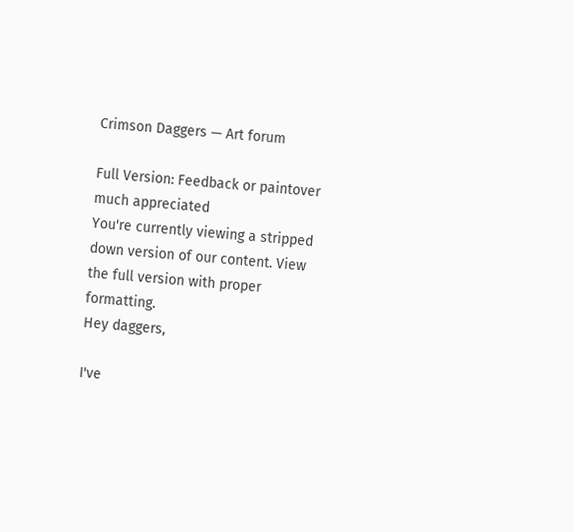Crimson Daggers — Art forum

Full Version: Feedback or paintover much appreciated
You're currently viewing a stripped down version of our content. View the full version with proper formatting.
Hey daggers,

I've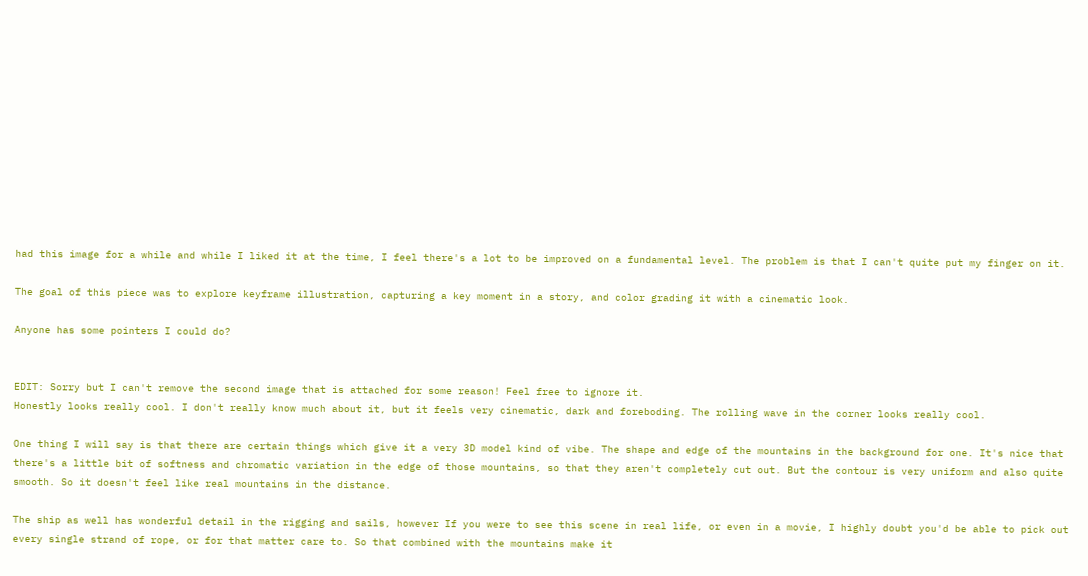had this image for a while and while I liked it at the time, I feel there's a lot to be improved on a fundamental level. The problem is that I can't quite put my finger on it.

The goal of this piece was to explore keyframe illustration, capturing a key moment in a story, and color grading it with a cinematic look.

Anyone has some pointers I could do?


EDIT: Sorry but I can't remove the second image that is attached for some reason! Feel free to ignore it.
Honestly looks really cool. I don't really know much about it, but it feels very cinematic, dark and foreboding. The rolling wave in the corner looks really cool.

One thing I will say is that there are certain things which give it a very 3D model kind of vibe. The shape and edge of the mountains in the background for one. It's nice that there's a little bit of softness and chromatic variation in the edge of those mountains, so that they aren't completely cut out. But the contour is very uniform and also quite smooth. So it doesn't feel like real mountains in the distance.

The ship as well has wonderful detail in the rigging and sails, however If you were to see this scene in real life, or even in a movie, I highly doubt you'd be able to pick out every single strand of rope, or for that matter care to. So that combined with the mountains make it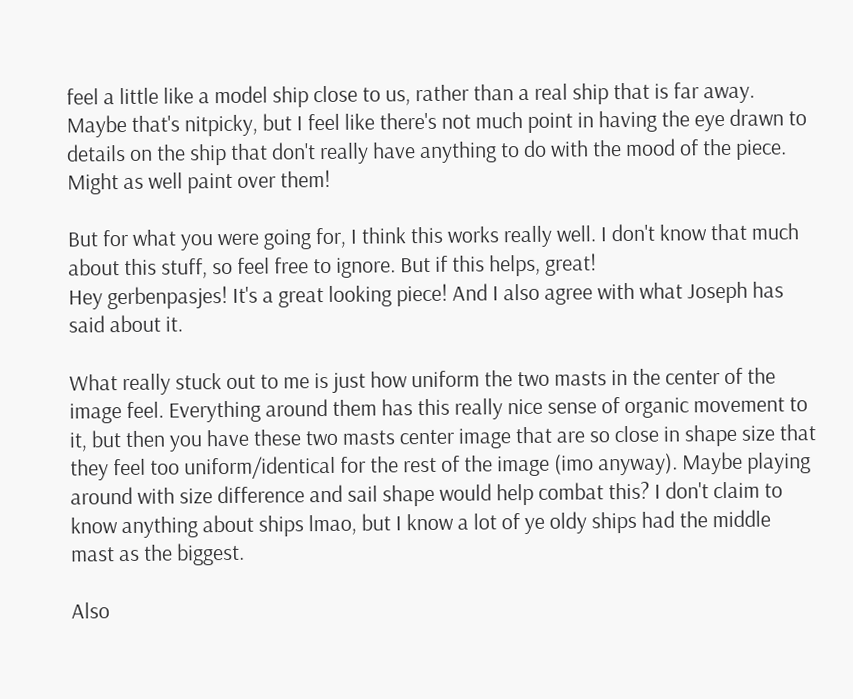feel a little like a model ship close to us, rather than a real ship that is far away. Maybe that's nitpicky, but I feel like there's not much point in having the eye drawn to details on the ship that don't really have anything to do with the mood of the piece. Might as well paint over them!

But for what you were going for, I think this works really well. I don't know that much about this stuff, so feel free to ignore. But if this helps, great!
Hey gerbenpasjes! It's a great looking piece! And I also agree with what Joseph has said about it.

What really stuck out to me is just how uniform the two masts in the center of the image feel. Everything around them has this really nice sense of organic movement to it, but then you have these two masts center image that are so close in shape size that they feel too uniform/identical for the rest of the image (imo anyway). Maybe playing around with size difference and sail shape would help combat this? I don't claim to know anything about ships lmao, but I know a lot of ye oldy ships had the middle mast as the biggest.

Also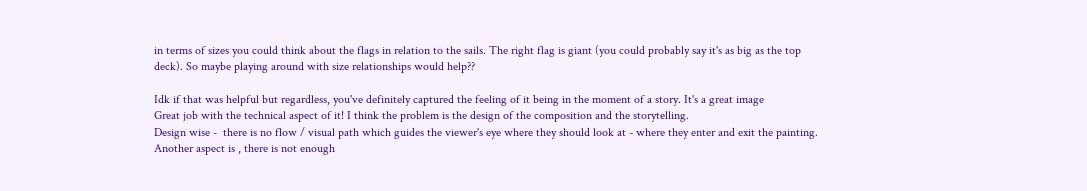in terms of sizes you could think about the flags in relation to the sails. The right flag is giant (you could probably say it's as big as the top deck). So maybe playing around with size relationships would help??

Idk if that was helpful but regardless, you've definitely captured the feeling of it being in the moment of a story. It's a great image
Great job with the technical aspect of it! I think the problem is the design of the composition and the storytelling.
Design wise -  there is no flow / visual path which guides the viewer's eye where they should look at - where they enter and exit the painting. Another aspect is , there is not enough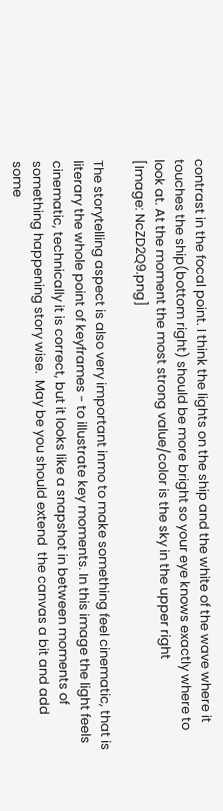contrast in the focal point. I think the lights on the ship and the white of the wave where it touches the ship(bottom right) should be more bright so your eye knows exactly where to look at. At the moment the most strong value/color is the sky in the upper right
[Image: NcZD2Q9.png]

The storytelling aspect is also very important inmo to make something feel cinematic, that is literary the whole point of keyframes - to illustrate key moments. In this image the light feels cinematic, technically it is correct, but it looks like a snapshot in between moments of something happening story wise.  May be you should extend  the canvas a bit and add some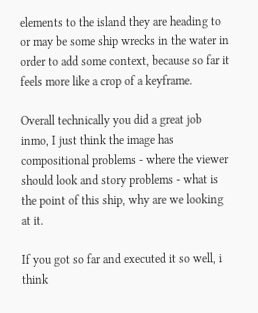elements to the island they are heading to or may be some ship wrecks in the water in order to add some context, because so far it feels more like a crop of a keyframe.

Overall technically you did a great job inmo, I just think the image has compositional problems - where the viewer should look and story problems - what is the point of this ship, why are we looking at it.

If you got so far and executed it so well, i think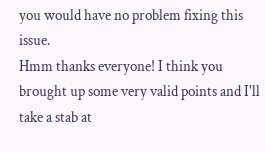you would have no problem fixing this issue.
Hmm thanks everyone! I think you brought up some very valid points and I'll take a stab at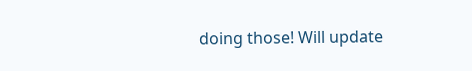doing those! Will update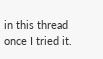in this thread once I tried it.